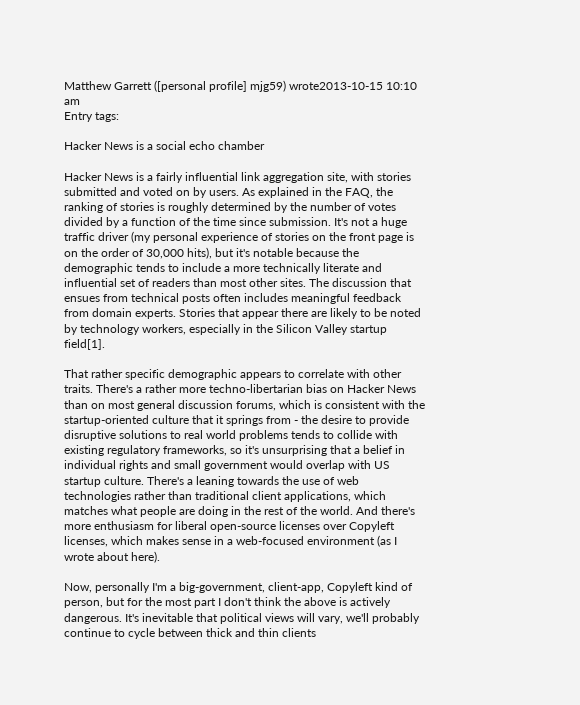Matthew Garrett ([personal profile] mjg59) wrote2013-10-15 10:10 am
Entry tags:

Hacker News is a social echo chamber

Hacker News is a fairly influential link aggregation site, with stories submitted and voted on by users. As explained in the FAQ, the ranking of stories is roughly determined by the number of votes divided by a function of the time since submission. It's not a huge traffic driver (my personal experience of stories on the front page is on the order of 30,000 hits), but it's notable because the demographic tends to include a more technically literate and influential set of readers than most other sites. The discussion that ensues from technical posts often includes meaningful feedback from domain experts. Stories that appear there are likely to be noted by technology workers, especially in the Silicon Valley startup field[1].

That rather specific demographic appears to correlate with other traits. There's a rather more techno-libertarian bias on Hacker News than on most general discussion forums, which is consistent with the startup-oriented culture that it springs from - the desire to provide disruptive solutions to real world problems tends to collide with existing regulatory frameworks, so it's unsurprising that a belief in individual rights and small government would overlap with US startup culture. There's a leaning towards the use of web technologies rather than traditional client applications, which matches what people are doing in the rest of the world. And there's more enthusiasm for liberal open-source licenses over Copyleft licenses, which makes sense in a web-focused environment (as I wrote about here).

Now, personally I'm a big-government, client-app, Copyleft kind of person, but for the most part I don't think the above is actively dangerous. It's inevitable that political views will vary, we'll probably continue to cycle between thick and thin clients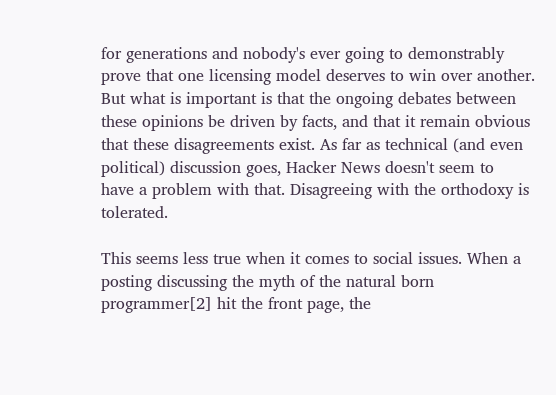for generations and nobody's ever going to demonstrably prove that one licensing model deserves to win over another. But what is important is that the ongoing debates between these opinions be driven by facts, and that it remain obvious that these disagreements exist. As far as technical (and even political) discussion goes, Hacker News doesn't seem to
have a problem with that. Disagreeing with the orthodoxy is tolerated.

This seems less true when it comes to social issues. When a posting discussing the myth of the natural born programmer[2] hit the front page, the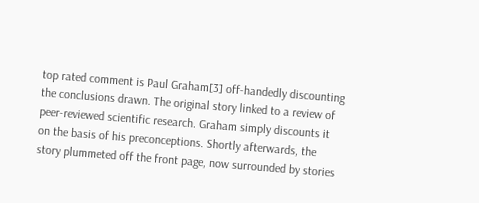top rated comment is Paul Graham[3] off-handedly discounting the conclusions drawn. The original story linked to a review of peer-reviewed scientific research. Graham simply discounts it on the basis of his preconceptions. Shortly afterwards, the story plummeted off the front page, now surrounded by stories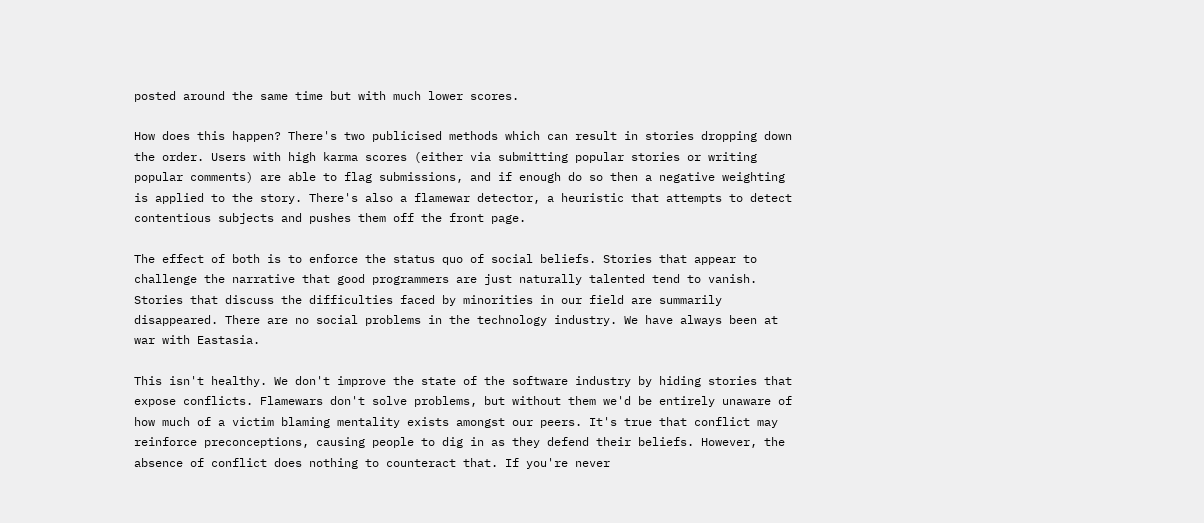posted around the same time but with much lower scores.

How does this happen? There's two publicised methods which can result in stories dropping down the order. Users with high karma scores (either via submitting popular stories or writing popular comments) are able to flag submissions, and if enough do so then a negative weighting is applied to the story. There's also a flamewar detector, a heuristic that attempts to detect contentious subjects and pushes them off the front page.

The effect of both is to enforce the status quo of social beliefs. Stories that appear to challenge the narrative that good programmers are just naturally talented tend to vanish. Stories that discuss the difficulties faced by minorities in our field are summarily disappeared. There are no social problems in the technology industry. We have always been at war with Eastasia.

This isn't healthy. We don't improve the state of the software industry by hiding stories that expose conflicts. Flamewars don't solve problems, but without them we'd be entirely unaware of how much of a victim blaming mentality exists amongst our peers. It's true that conflict may reinforce preconceptions, causing people to dig in as they defend their beliefs. However, the absence of conflict does nothing to counteract that. If you're never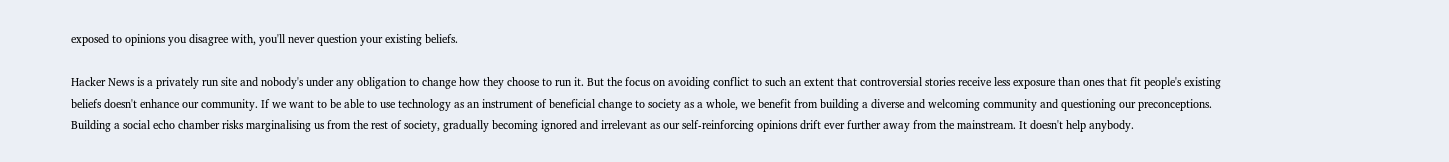exposed to opinions you disagree with, you'll never question your existing beliefs.

Hacker News is a privately run site and nobody's under any obligation to change how they choose to run it. But the focus on avoiding conflict to such an extent that controversial stories receive less exposure than ones that fit people's existing beliefs doesn't enhance our community. If we want to be able to use technology as an instrument of beneficial change to society as a whole, we benefit from building a diverse and welcoming community and questioning our preconceptions. Building a social echo chamber risks marginalising us from the rest of society, gradually becoming ignored and irrelevant as our self-reinforcing opinions drift ever further away from the mainstream. It doesn't help anybody.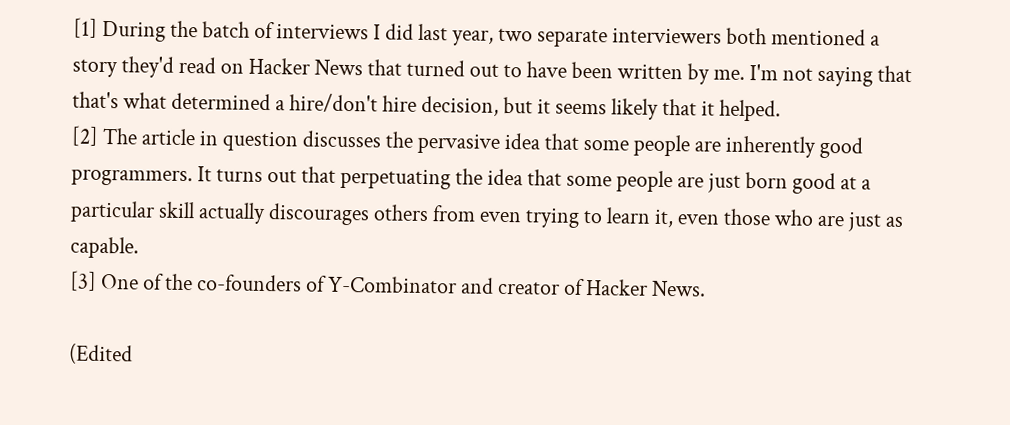[1] During the batch of interviews I did last year, two separate interviewers both mentioned a story they'd read on Hacker News that turned out to have been written by me. I'm not saying that that's what determined a hire/don't hire decision, but it seems likely that it helped.
[2] The article in question discusses the pervasive idea that some people are inherently good programmers. It turns out that perpetuating the idea that some people are just born good at a particular skill actually discourages others from even trying to learn it, even those who are just as capable.
[3] One of the co-founders of Y-Combinator and creator of Hacker News.

(Edited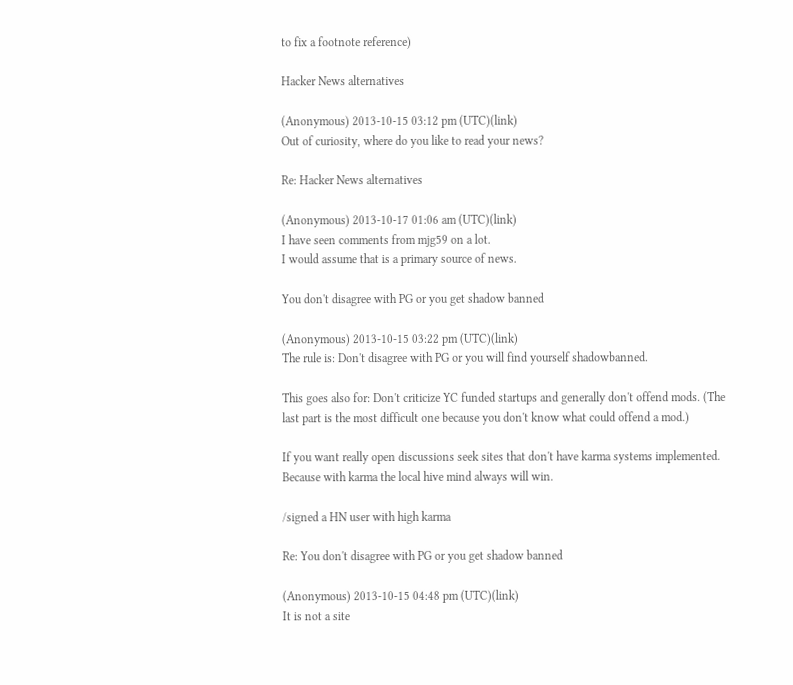to fix a footnote reference)

Hacker News alternatives

(Anonymous) 2013-10-15 03:12 pm (UTC)(link)
Out of curiosity, where do you like to read your news?

Re: Hacker News alternatives

(Anonymous) 2013-10-17 01:06 am (UTC)(link)
I have seen comments from mjg59 on a lot.
I would assume that is a primary source of news.

You don't disagree with PG or you get shadow banned

(Anonymous) 2013-10-15 03:22 pm (UTC)(link)
The rule is: Don't disagree with PG or you will find yourself shadowbanned.

This goes also for: Don't criticize YC funded startups and generally don't offend mods. (The last part is the most difficult one because you don't know what could offend a mod.)

If you want really open discussions seek sites that don't have karma systems implemented. Because with karma the local hive mind always will win.

/signed a HN user with high karma

Re: You don't disagree with PG or you get shadow banned

(Anonymous) 2013-10-15 04:48 pm (UTC)(link)
It is not a site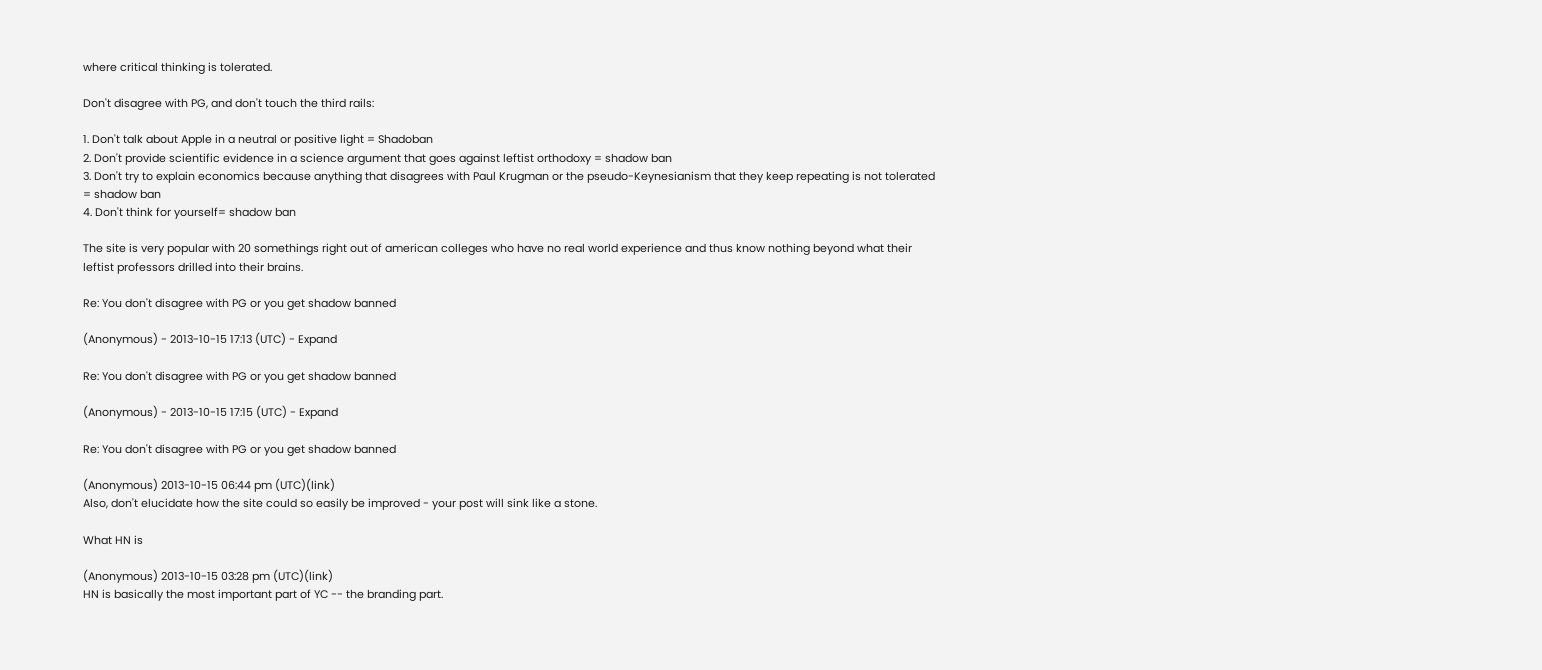where critical thinking is tolerated.

Don't disagree with PG, and don't touch the third rails:

1. Don't talk about Apple in a neutral or positive light = Shadoban
2. Don't provide scientific evidence in a science argument that goes against leftist orthodoxy = shadow ban
3. Don't try to explain economics because anything that disagrees with Paul Krugman or the pseudo-Keynesianism that they keep repeating is not tolerated = shadow ban
4. Don't think for yourself= shadow ban

The site is very popular with 20 somethings right out of american colleges who have no real world experience and thus know nothing beyond what their leftist professors drilled into their brains.

Re: You don't disagree with PG or you get shadow banned

(Anonymous) - 2013-10-15 17:13 (UTC) - Expand

Re: You don't disagree with PG or you get shadow banned

(Anonymous) - 2013-10-15 17:15 (UTC) - Expand

Re: You don't disagree with PG or you get shadow banned

(Anonymous) 2013-10-15 06:44 pm (UTC)(link)
Also, don't elucidate how the site could so easily be improved - your post will sink like a stone.

What HN is

(Anonymous) 2013-10-15 03:28 pm (UTC)(link)
HN is basically the most important part of YC -- the branding part.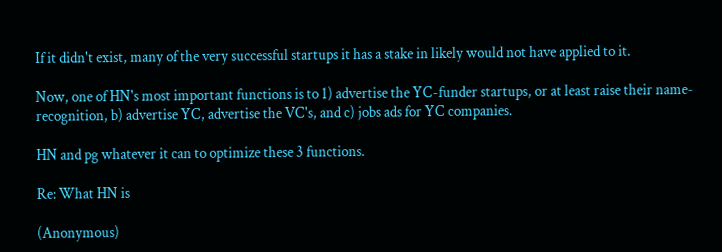If it didn't exist, many of the very successful startups it has a stake in likely would not have applied to it.

Now, one of HN's most important functions is to 1) advertise the YC-funder startups, or at least raise their name-recognition, b) advertise YC, advertise the VC's, and c) jobs ads for YC companies.

HN and pg whatever it can to optimize these 3 functions.

Re: What HN is

(Anonymous)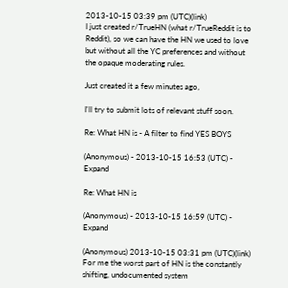2013-10-15 03:39 pm (UTC)(link)
I just created r/TrueHN (what r/TrueReddit is to Reddit), so we can have the HN we used to love but without all the YC preferences and without the opaque moderating rules.

Just created it a few minutes ago,

I'll try to submit lots of relevant stuff soon.

Re: What HN is - A filter to find YES BOYS

(Anonymous) - 2013-10-15 16:53 (UTC) - Expand

Re: What HN is

(Anonymous) - 2013-10-15 16:59 (UTC) - Expand

(Anonymous) 2013-10-15 03:31 pm (UTC)(link)
For me the worst part of HN is the constantly shifting, undocumented system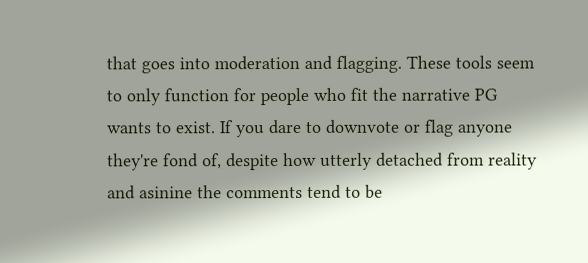that goes into moderation and flagging. These tools seem to only function for people who fit the narrative PG wants to exist. If you dare to downvote or flag anyone they're fond of, despite how utterly detached from reality and asinine the comments tend to be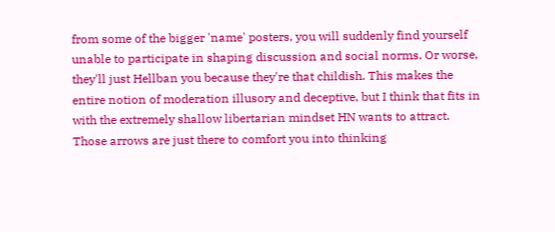from some of the bigger 'name' posters, you will suddenly find yourself unable to participate in shaping discussion and social norms. Or worse, they'll just Hellban you because they're that childish. This makes the entire notion of moderation illusory and deceptive, but I think that fits in with the extremely shallow libertarian mindset HN wants to attract. Those arrows are just there to comfort you into thinking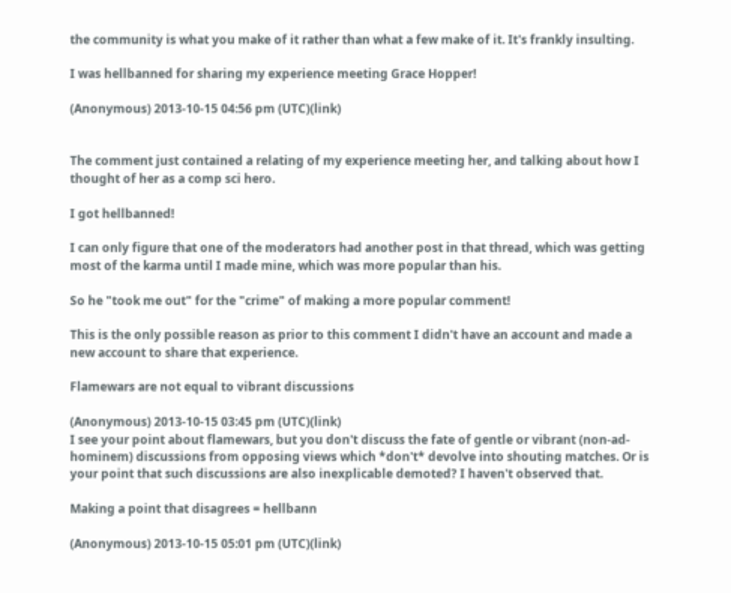the community is what you make of it rather than what a few make of it. It's frankly insulting.

I was hellbanned for sharing my experience meeting Grace Hopper!

(Anonymous) 2013-10-15 04:56 pm (UTC)(link)


The comment just contained a relating of my experience meeting her, and talking about how I thought of her as a comp sci hero.

I got hellbanned!

I can only figure that one of the moderators had another post in that thread, which was getting most of the karma until I made mine, which was more popular than his.

So he "took me out" for the "crime" of making a more popular comment!

This is the only possible reason as prior to this comment I didn't have an account and made a new account to share that experience.

Flamewars are not equal to vibrant discussions

(Anonymous) 2013-10-15 03:45 pm (UTC)(link)
I see your point about flamewars, but you don't discuss the fate of gentle or vibrant (non-ad-hominem) discussions from opposing views which *don't* devolve into shouting matches. Or is your point that such discussions are also inexplicable demoted? I haven't observed that.

Making a point that disagrees = hellbann

(Anonymous) 2013-10-15 05:01 pm (UTC)(link)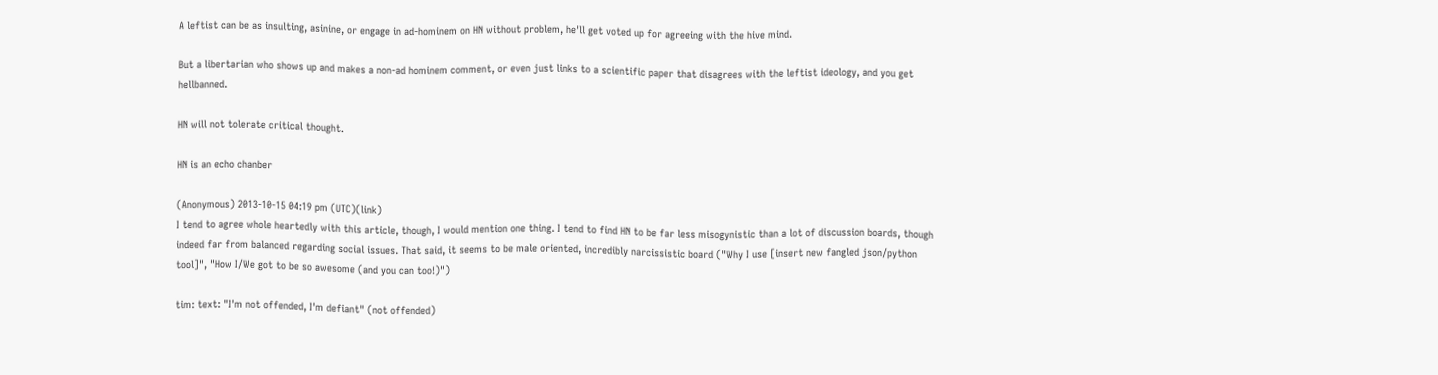A leftist can be as insulting, asinine, or engage in ad-hominem on HN without problem, he'll get voted up for agreeing with the hive mind.

But a libertarian who shows up and makes a non-ad hominem comment, or even just links to a scientific paper that disagrees with the leftist ideology, and you get hellbanned.

HN will not tolerate critical thought.

HN is an echo chanber

(Anonymous) 2013-10-15 04:19 pm (UTC)(link)
I tend to agree whole heartedly with this article, though, I would mention one thing. I tend to find HN to be far less misogynistic than a lot of discussion boards, though indeed far from balanced regarding social issues. That said, it seems to be male oriented, incredibly narcissistic board ("Why I use [insert new fangled json/python tool]", "How I/We got to be so awesome (and you can too!)")

tim: text: "I'm not offended, I'm defiant" (not offended)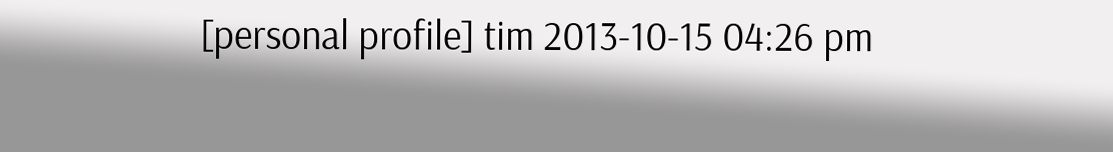[personal profile] tim 2013-10-15 04:26 pm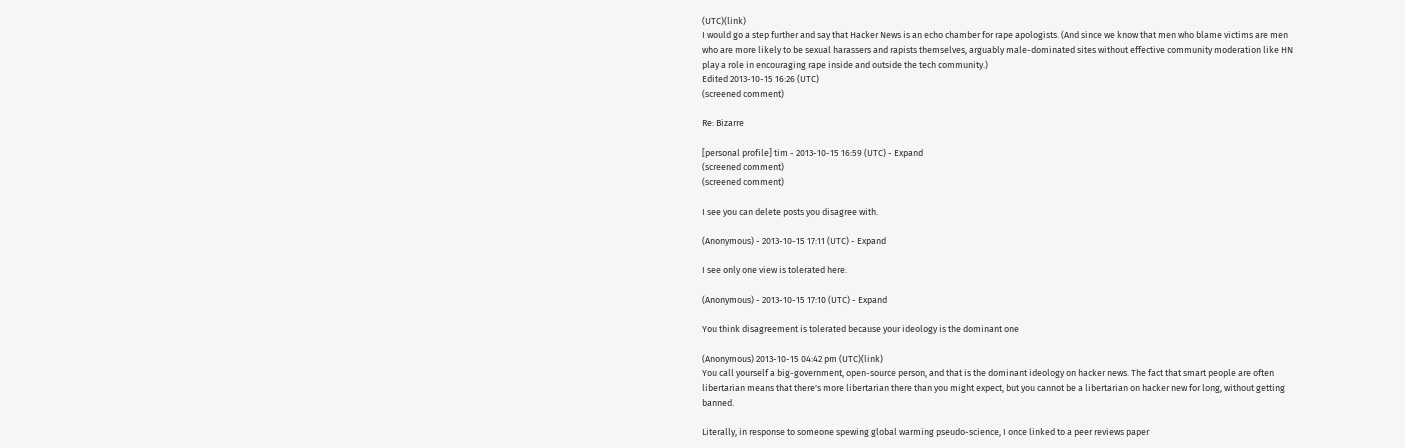(UTC)(link)
I would go a step further and say that Hacker News is an echo chamber for rape apologists. (And since we know that men who blame victims are men who are more likely to be sexual harassers and rapists themselves, arguably male-dominated sites without effective community moderation like HN play a role in encouraging rape inside and outside the tech community.)
Edited 2013-10-15 16:26 (UTC)
(screened comment)

Re: Bizarre

[personal profile] tim - 2013-10-15 16:59 (UTC) - Expand
(screened comment)
(screened comment)

I see you can delete posts you disagree with.

(Anonymous) - 2013-10-15 17:11 (UTC) - Expand

I see only one view is tolerated here.

(Anonymous) - 2013-10-15 17:10 (UTC) - Expand

You think disagreement is tolerated because your ideology is the dominant one

(Anonymous) 2013-10-15 04:42 pm (UTC)(link)
You call yourself a big-government, open-source person, and that is the dominant ideology on hacker news. The fact that smart people are often libertarian means that there's more libertarian there than you might expect, but you cannot be a libertarian on hacker new for long, without getting banned.

Literally, in response to someone spewing global warming pseudo-science, I once linked to a peer reviews paper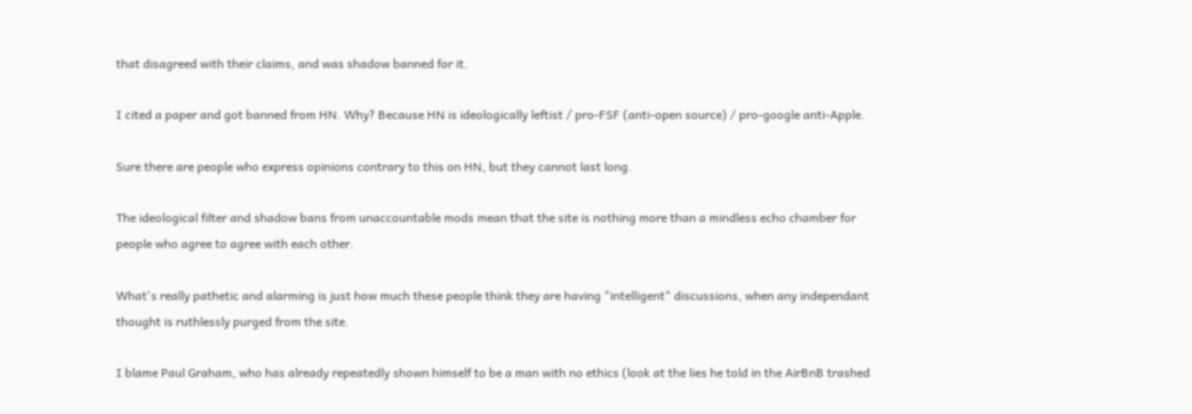that disagreed with their claims, and was shadow banned for it.

I cited a paper and got banned from HN. Why? Because HN is ideologically leftist / pro-FSF (anti-open source) / pro-google anti-Apple.

Sure there are people who express opinions contrary to this on HN, but they cannot last long.

The ideological filter and shadow bans from unaccountable mods mean that the site is nothing more than a mindless echo chamber for people who agree to agree with each other.

What's really pathetic and alarming is just how much these people think they are having "intelligent" discussions, when any independant thought is ruthlessly purged from the site.

I blame Paul Graham, who has already repeatedly shown himself to be a man with no ethics (look at the lies he told in the AirBnB trashed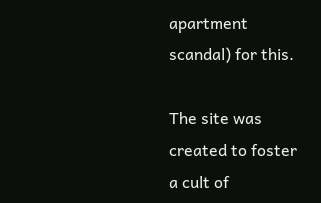apartment scandal) for this.

The site was created to foster a cult of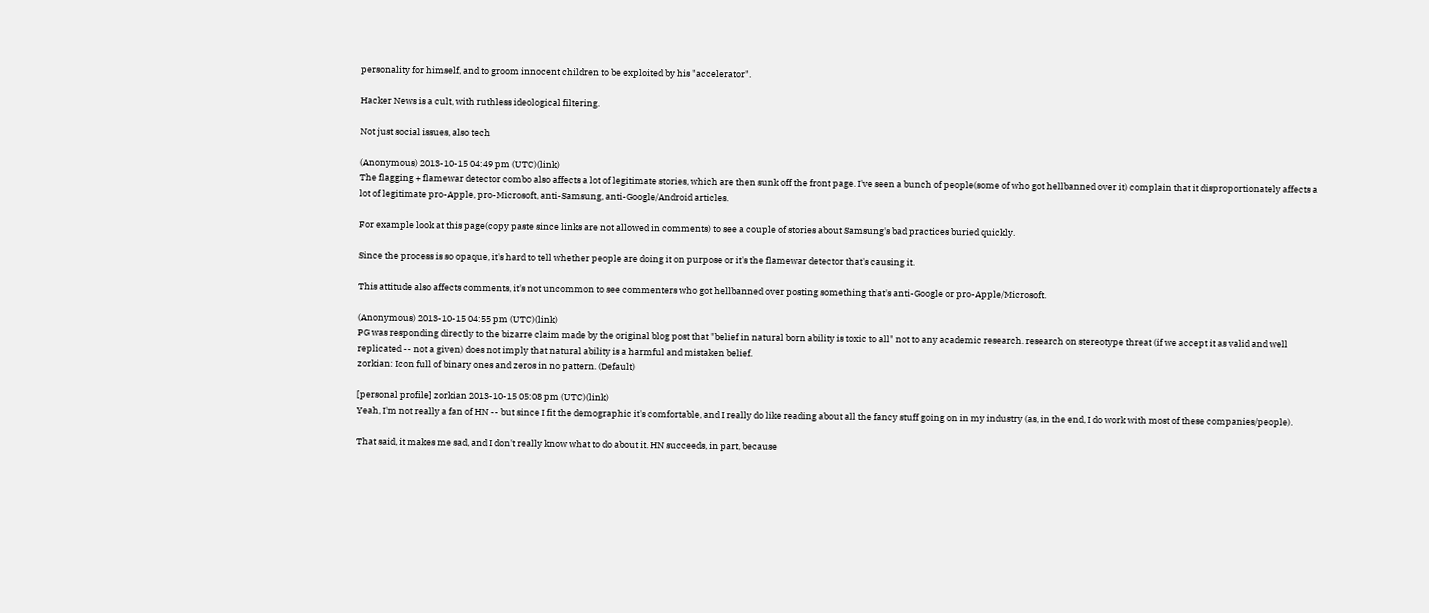personality for himself, and to groom innocent children to be exploited by his "accelerator".

Hacker News is a cult, with ruthless ideological filtering.

Not just social issues, also tech

(Anonymous) 2013-10-15 04:49 pm (UTC)(link)
The flagging + flamewar detector combo also affects a lot of legitimate stories, which are then sunk off the front page. I've seen a bunch of people(some of who got hellbanned over it) complain that it disproportionately affects a lot of legitimate pro-Apple, pro-Microsoft, anti-Samsung, anti-Google/Android articles.

For example look at this page(copy paste since links are not allowed in comments) to see a couple of stories about Samsung's bad practices buried quickly.

Since the process is so opaque, it's hard to tell whether people are doing it on purpose or it's the flamewar detector that's causing it.

This attitude also affects comments, it's not uncommon to see commenters who got hellbanned over posting something that's anti-Google or pro-Apple/Microsoft.

(Anonymous) 2013-10-15 04:55 pm (UTC)(link)
PG was responding directly to the bizarre claim made by the original blog post that "belief in natural born ability is toxic to all" not to any academic research. research on stereotype threat (if we accept it as valid and well replicated -- not a given) does not imply that natural ability is a harmful and mistaken belief.
zorkian: Icon full of binary ones and zeros in no pattern. (Default)

[personal profile] zorkian 2013-10-15 05:08 pm (UTC)(link)
Yeah, I'm not really a fan of HN -- but since I fit the demographic it's comfortable, and I really do like reading about all the fancy stuff going on in my industry (as, in the end, I do work with most of these companies/people).

That said, it makes me sad, and I don't really know what to do about it. HN succeeds, in part, because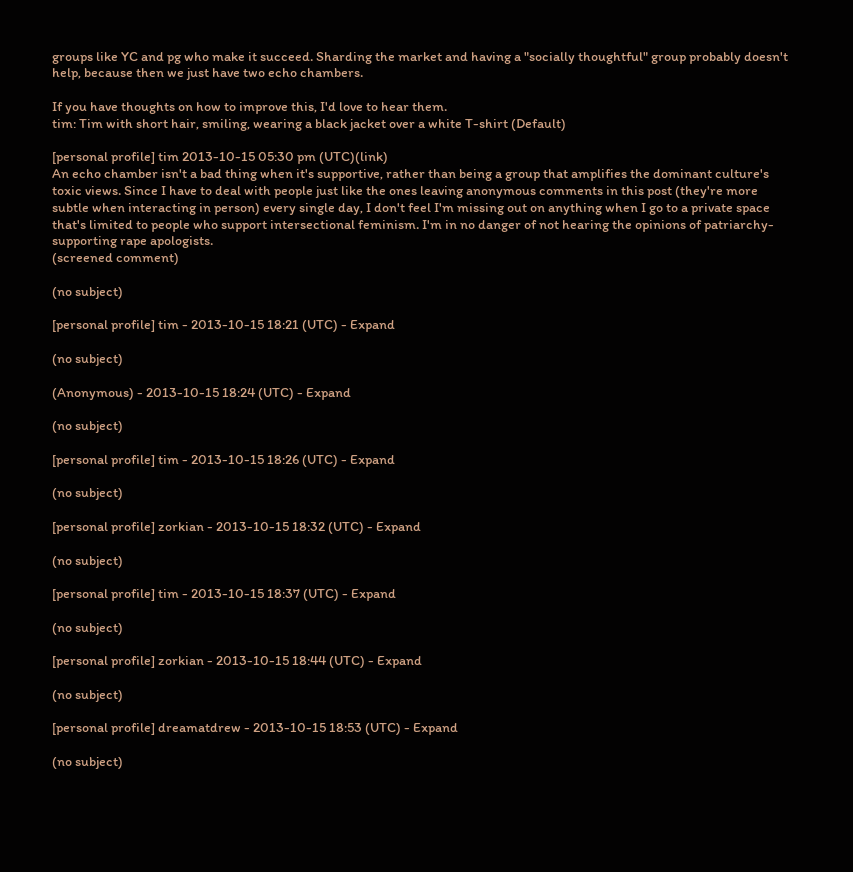groups like YC and pg who make it succeed. Sharding the market and having a "socially thoughtful" group probably doesn't help, because then we just have two echo chambers.

If you have thoughts on how to improve this, I'd love to hear them.
tim: Tim with short hair, smiling, wearing a black jacket over a white T-shirt (Default)

[personal profile] tim 2013-10-15 05:30 pm (UTC)(link)
An echo chamber isn't a bad thing when it's supportive, rather than being a group that amplifies the dominant culture's toxic views. Since I have to deal with people just like the ones leaving anonymous comments in this post (they're more subtle when interacting in person) every single day, I don't feel I'm missing out on anything when I go to a private space that's limited to people who support intersectional feminism. I'm in no danger of not hearing the opinions of patriarchy-supporting rape apologists.
(screened comment)

(no subject)

[personal profile] tim - 2013-10-15 18:21 (UTC) - Expand

(no subject)

(Anonymous) - 2013-10-15 18:24 (UTC) - Expand

(no subject)

[personal profile] tim - 2013-10-15 18:26 (UTC) - Expand

(no subject)

[personal profile] zorkian - 2013-10-15 18:32 (UTC) - Expand

(no subject)

[personal profile] tim - 2013-10-15 18:37 (UTC) - Expand

(no subject)

[personal profile] zorkian - 2013-10-15 18:44 (UTC) - Expand

(no subject)

[personal profile] dreamatdrew - 2013-10-15 18:53 (UTC) - Expand

(no subject)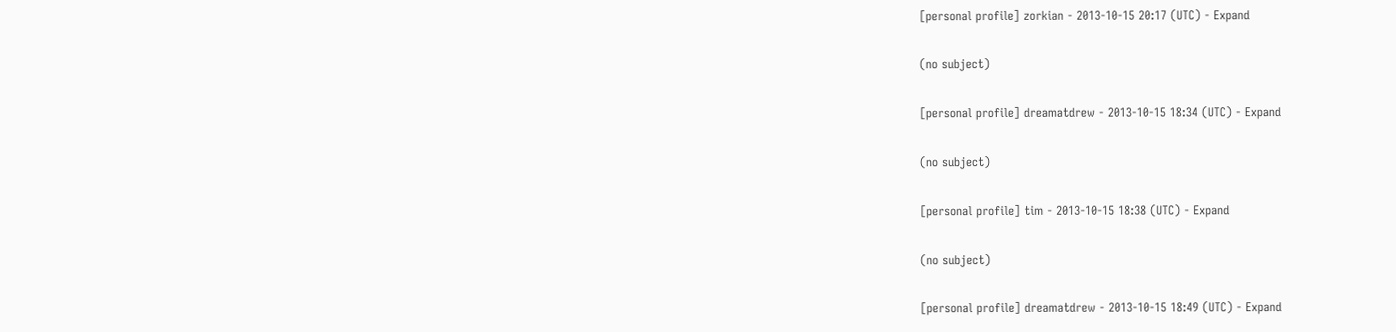[personal profile] zorkian - 2013-10-15 20:17 (UTC) - Expand

(no subject)

[personal profile] dreamatdrew - 2013-10-15 18:34 (UTC) - Expand

(no subject)

[personal profile] tim - 2013-10-15 18:38 (UTC) - Expand

(no subject)

[personal profile] dreamatdrew - 2013-10-15 18:49 (UTC) - Expand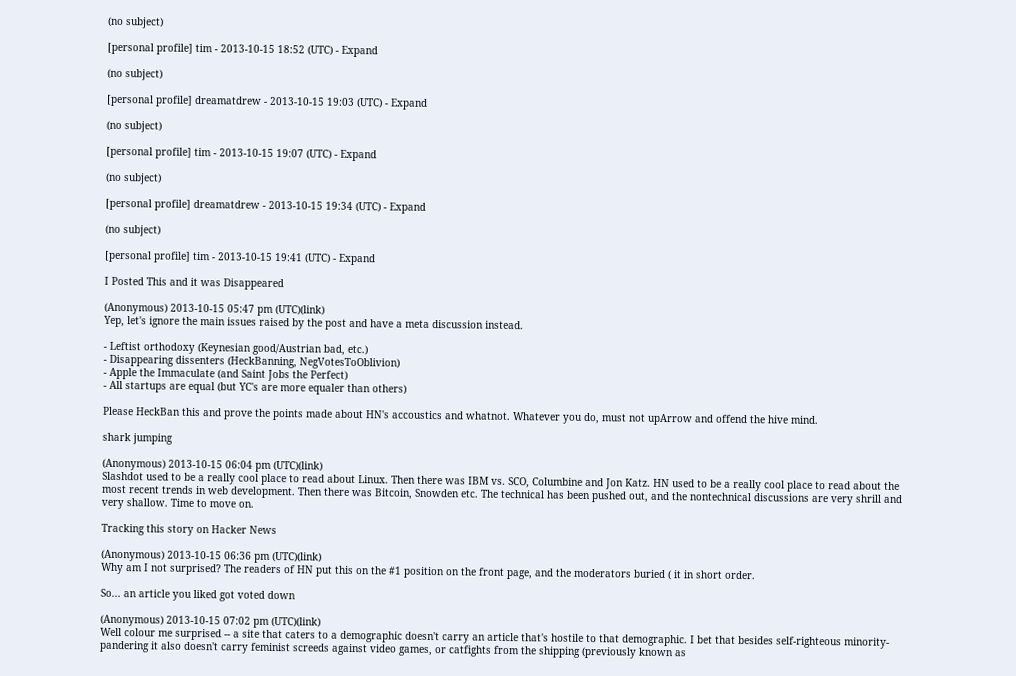(no subject)

[personal profile] tim - 2013-10-15 18:52 (UTC) - Expand

(no subject)

[personal profile] dreamatdrew - 2013-10-15 19:03 (UTC) - Expand

(no subject)

[personal profile] tim - 2013-10-15 19:07 (UTC) - Expand

(no subject)

[personal profile] dreamatdrew - 2013-10-15 19:34 (UTC) - Expand

(no subject)

[personal profile] tim - 2013-10-15 19:41 (UTC) - Expand

I Posted This and it was Disappeared

(Anonymous) 2013-10-15 05:47 pm (UTC)(link)
Yep, let's ignore the main issues raised by the post and have a meta discussion instead.

- Leftist orthodoxy (Keynesian good/Austrian bad, etc.)
- Disappearing dissenters (HeckBanning, NegVotesToOblivion)
- Apple the Immaculate (and Saint Jobs the Perfect)
- All startups are equal (but YC's are more equaler than others)

Please HeckBan this and prove the points made about HN's accoustics and whatnot. Whatever you do, must not upArrow and offend the hive mind.

shark jumping

(Anonymous) 2013-10-15 06:04 pm (UTC)(link)
Slashdot used to be a really cool place to read about Linux. Then there was IBM vs. SCO, Columbine and Jon Katz. HN used to be a really cool place to read about the most recent trends in web development. Then there was Bitcoin, Snowden etc. The technical has been pushed out, and the nontechnical discussions are very shrill and very shallow. Time to move on.

Tracking this story on Hacker News

(Anonymous) 2013-10-15 06:36 pm (UTC)(link)
Why am I not surprised? The readers of HN put this on the #1 position on the front page, and the moderators buried ( it in short order.

So... an article you liked got voted down

(Anonymous) 2013-10-15 07:02 pm (UTC)(link)
Well colour me surprised -- a site that caters to a demographic doesn't carry an article that's hostile to that demographic. I bet that besides self-righteous minority-pandering it also doesn't carry feminist screeds against video games, or catfights from the shipping (previously known as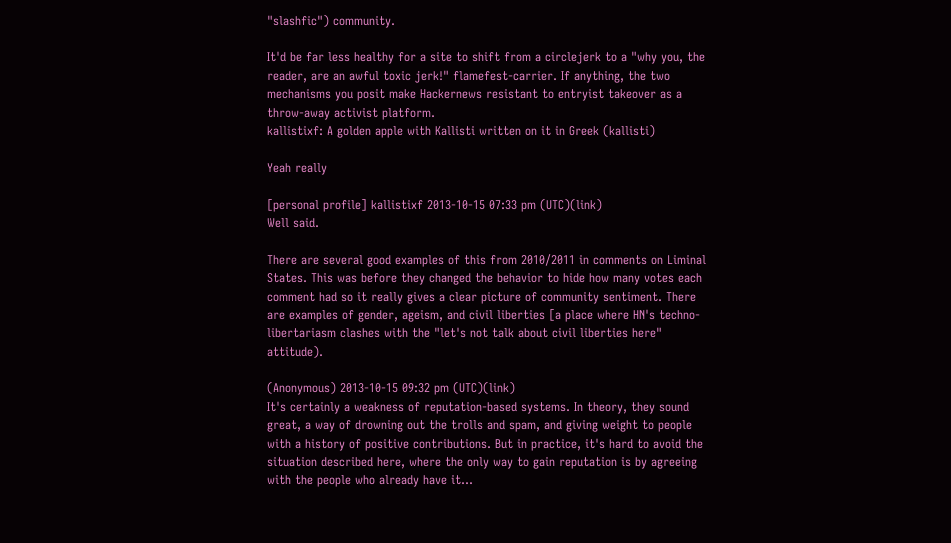"slashfic") community.

It'd be far less healthy for a site to shift from a circlejerk to a "why you, the reader, are an awful toxic jerk!" flamefest-carrier. If anything, the two mechanisms you posit make Hackernews resistant to entryist takeover as a throw-away activist platform.
kallistixf: A golden apple with Kallisti written on it in Greek (kallisti)

Yeah really

[personal profile] kallistixf 2013-10-15 07:33 pm (UTC)(link)
Well said.

There are several good examples of this from 2010/2011 in comments on Liminal States. This was before they changed the behavior to hide how many votes each comment had so it really gives a clear picture of community sentiment. There are examples of gender, ageism, and civil liberties [a place where HN's techno-libertariasm clashes with the "let's not talk about civil liberties here" attitude).

(Anonymous) 2013-10-15 09:32 pm (UTC)(link)
It's certainly a weakness of reputation-based systems. In theory, they sound great, a way of drowning out the trolls and spam, and giving weight to people with a history of positive contributions. But in practice, it's hard to avoid the situation described here, where the only way to gain reputation is by agreeing with the people who already have it...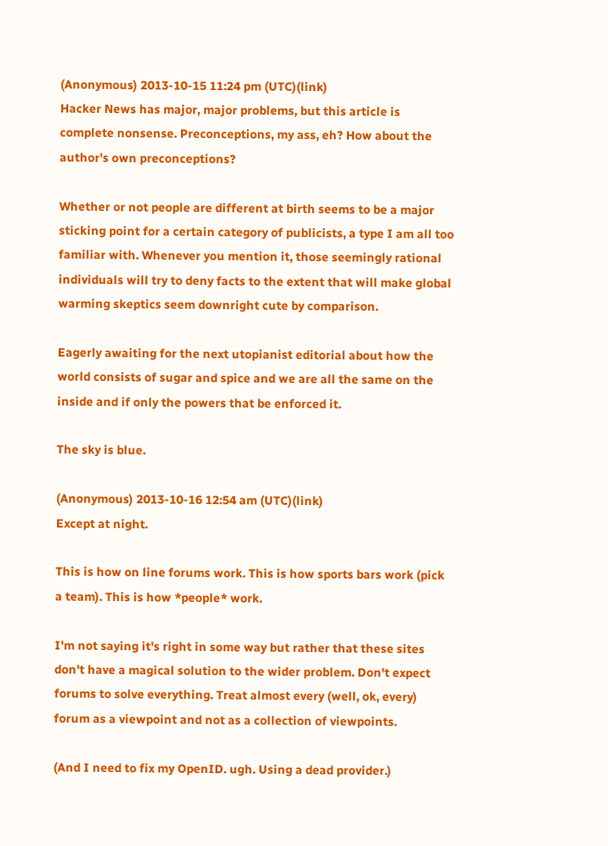(Anonymous) 2013-10-15 11:24 pm (UTC)(link)
Hacker News has major, major problems, but this article is complete nonsense. Preconceptions, my ass, eh? How about the author's own preconceptions?

Whether or not people are different at birth seems to be a major sticking point for a certain category of publicists, a type I am all too familiar with. Whenever you mention it, those seemingly rational individuals will try to deny facts to the extent that will make global warming skeptics seem downright cute by comparison.

Eagerly awaiting for the next utopianist editorial about how the world consists of sugar and spice and we are all the same on the inside and if only the powers that be enforced it.

The sky is blue.

(Anonymous) 2013-10-16 12:54 am (UTC)(link)
Except at night.

This is how on line forums work. This is how sports bars work (pick a team). This is how *people* work.

I'm not saying it's right in some way but rather that these sites don't have a magical solution to the wider problem. Don't expect forums to solve everything. Treat almost every (well, ok, every) forum as a viewpoint and not as a collection of viewpoints.

(And I need to fix my OpenID. ugh. Using a dead provider.)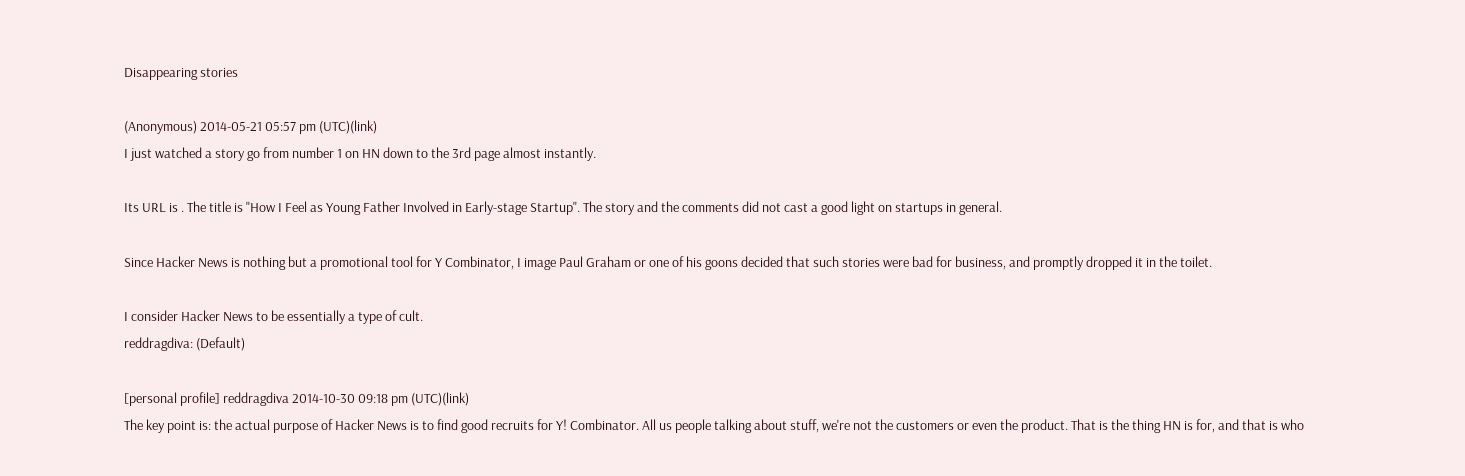Disappearing stories

(Anonymous) 2014-05-21 05:57 pm (UTC)(link)
I just watched a story go from number 1 on HN down to the 3rd page almost instantly.

Its URL is . The title is "How I Feel as Young Father Involved in Early-stage Startup". The story and the comments did not cast a good light on startups in general.

Since Hacker News is nothing but a promotional tool for Y Combinator, I image Paul Graham or one of his goons decided that such stories were bad for business, and promptly dropped it in the toilet.

I consider Hacker News to be essentially a type of cult.
reddragdiva: (Default)

[personal profile] reddragdiva 2014-10-30 09:18 pm (UTC)(link)
The key point is: the actual purpose of Hacker News is to find good recruits for Y! Combinator. All us people talking about stuff, we're not the customers or even the product. That is the thing HN is for, and that is who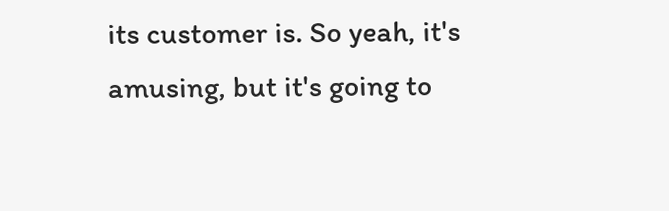its customer is. So yeah, it's amusing, but it's going to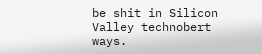be shit in Silicon Valley technobert ways.